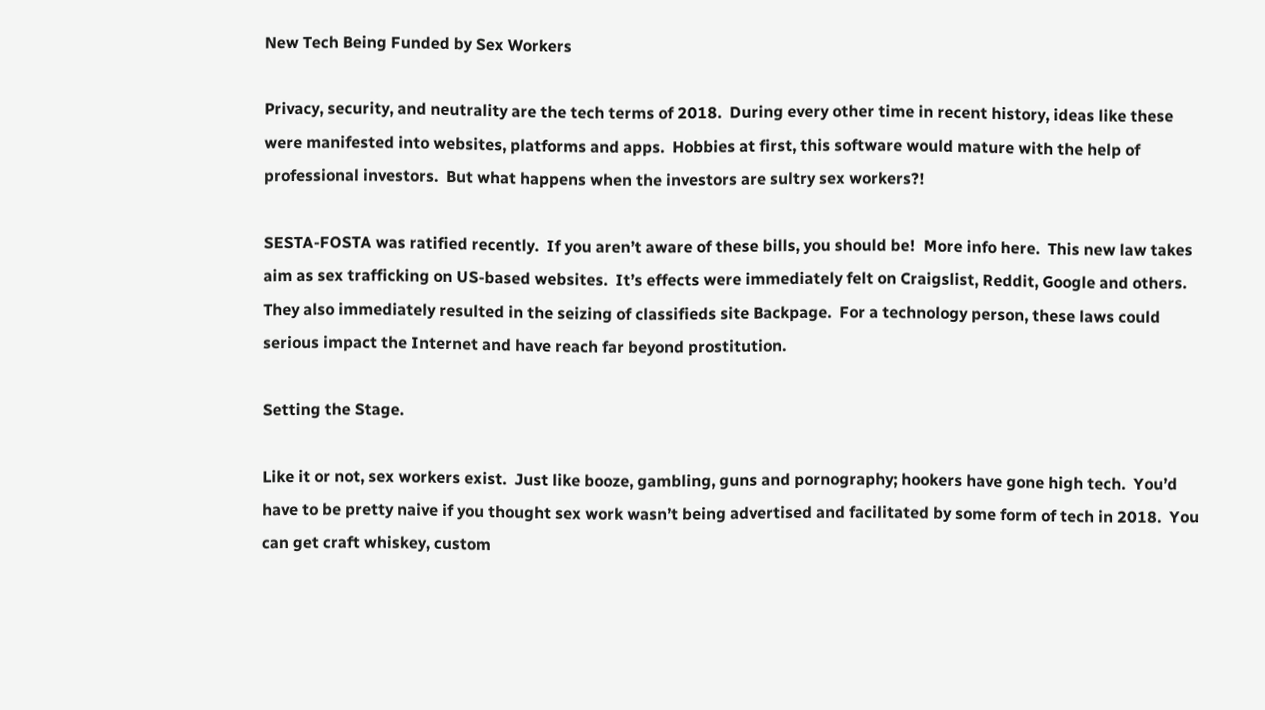New Tech Being Funded by Sex Workers

Privacy, security, and neutrality are the tech terms of 2018.  During every other time in recent history, ideas like these were manifested into websites, platforms and apps.  Hobbies at first, this software would mature with the help of professional investors.  But what happens when the investors are sultry sex workers?!

SESTA-FOSTA was ratified recently.  If you aren’t aware of these bills, you should be!  More info here.  This new law takes aim as sex trafficking on US-based websites.  It’s effects were immediately felt on Craigslist, Reddit, Google and others.  They also immediately resulted in the seizing of classifieds site Backpage.  For a technology person, these laws could serious impact the Internet and have reach far beyond prostitution.

Setting the Stage.

Like it or not, sex workers exist.  Just like booze, gambling, guns and pornography; hookers have gone high tech.  You’d have to be pretty naive if you thought sex work wasn’t being advertised and facilitated by some form of tech in 2018.  You can get craft whiskey, custom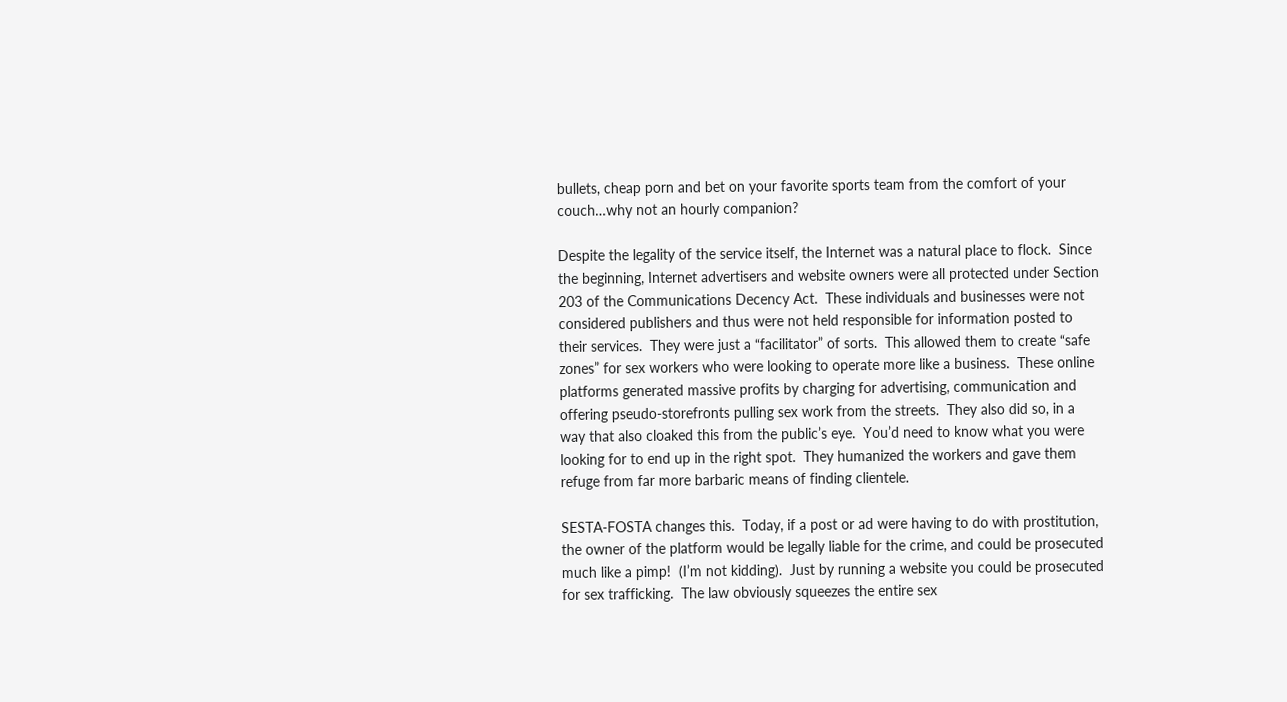bullets, cheap porn and bet on your favorite sports team from the comfort of your couch…why not an hourly companion?

Despite the legality of the service itself, the Internet was a natural place to flock.  Since the beginning, Internet advertisers and website owners were all protected under Section 203 of the Communications Decency Act.  These individuals and businesses were not considered publishers and thus were not held responsible for information posted to their services.  They were just a “facilitator” of sorts.  This allowed them to create “safe zones” for sex workers who were looking to operate more like a business.  These online platforms generated massive profits by charging for advertising, communication and offering pseudo-storefronts pulling sex work from the streets.  They also did so, in a way that also cloaked this from the public’s eye.  You’d need to know what you were looking for to end up in the right spot.  They humanized the workers and gave them refuge from far more barbaric means of finding clientele.

SESTA-FOSTA changes this.  Today, if a post or ad were having to do with prostitution, the owner of the platform would be legally liable for the crime, and could be prosecuted much like a pimp!  (I’m not kidding).  Just by running a website you could be prosecuted for sex trafficking.  The law obviously squeezes the entire sex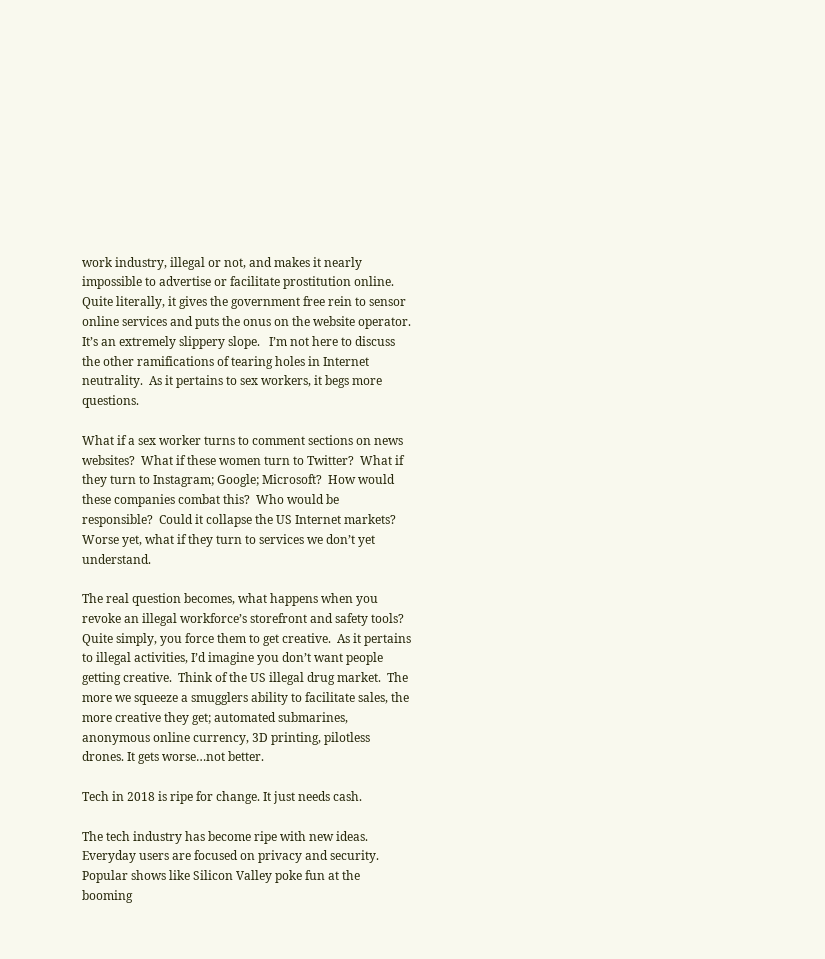work industry, illegal or not, and makes it nearly impossible to advertise or facilitate prostitution online.  Quite literally, it gives the government free rein to sensor online services and puts the onus on the website operator.  It’s an extremely slippery slope.   I’m not here to discuss the other ramifications of tearing holes in Internet neutrality.  As it pertains to sex workers, it begs more questions.

What if a sex worker turns to comment sections on news websites?  What if these women turn to Twitter?  What if they turn to Instagram; Google; Microsoft?  How would these companies combat this?  Who would be responsible?  Could it collapse the US Internet markets?  Worse yet, what if they turn to services we don’t yet understand.

The real question becomes, what happens when you revoke an illegal workforce’s storefront and safety tools?  Quite simply, you force them to get creative.  As it pertains to illegal activities, I’d imagine you don’t want people getting creative.  Think of the US illegal drug market.  The more we squeeze a smugglers ability to facilitate sales, the more creative they get; automated submarines, anonymous online currency, 3D printing, pilotless drones. It gets worse…not better.

Tech in 2018 is ripe for change. It just needs cash.

The tech industry has become ripe with new ideas.  Everyday users are focused on privacy and security.  Popular shows like Silicon Valley poke fun at the booming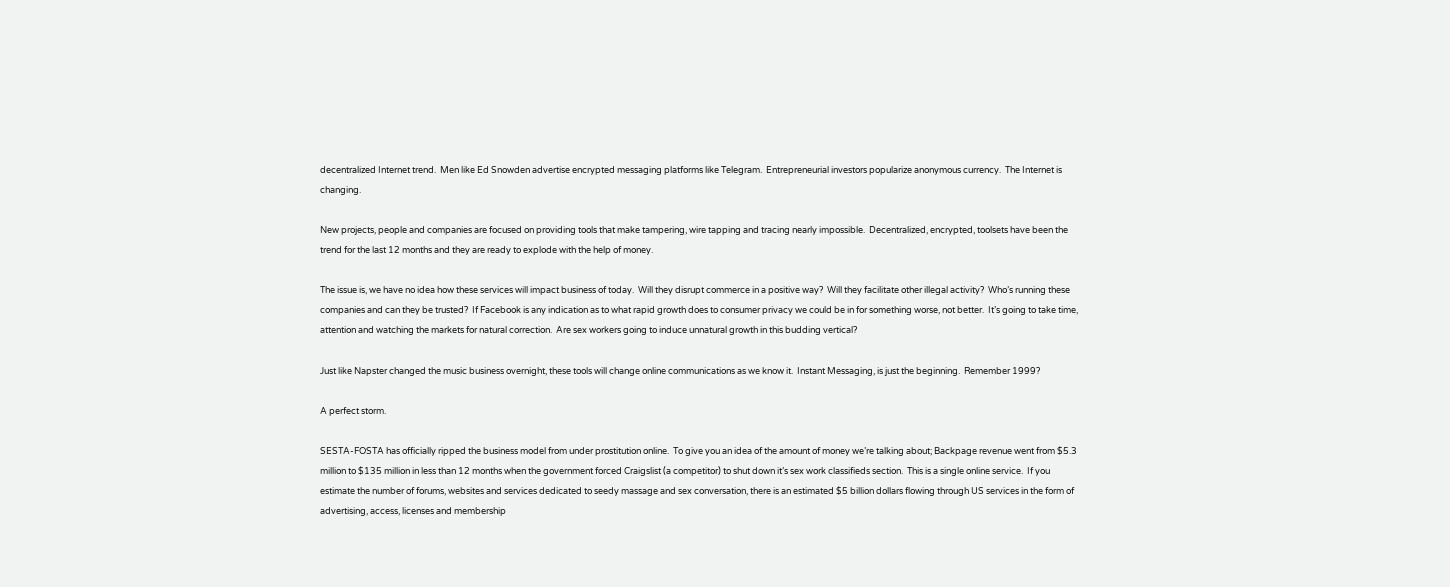decentralized Internet trend.  Men like Ed Snowden advertise encrypted messaging platforms like Telegram.  Entrepreneurial investors popularize anonymous currency.  The Internet is changing.

New projects, people and companies are focused on providing tools that make tampering, wire tapping and tracing nearly impossible.  Decentralized, encrypted, toolsets have been the trend for the last 12 months and they are ready to explode with the help of money.

The issue is, we have no idea how these services will impact business of today.  Will they disrupt commerce in a positive way?  Will they facilitate other illegal activity?  Who’s running these companies and can they be trusted?  If Facebook is any indication as to what rapid growth does to consumer privacy we could be in for something worse, not better.  It’s going to take time, attention and watching the markets for natural correction.  Are sex workers going to induce unnatural growth in this budding vertical?

Just like Napster changed the music business overnight, these tools will change online communications as we know it.  Instant Messaging, is just the beginning.  Remember 1999?

A perfect storm.

SESTA-FOSTA has officially ripped the business model from under prostitution online.  To give you an idea of the amount of money we’re talking about; Backpage revenue went from $5.3 million to $135 million in less than 12 months when the government forced Craigslist (a competitor) to shut down it’s sex work classifieds section.  This is a single online service.  If you estimate the number of forums, websites and services dedicated to seedy massage and sex conversation, there is an estimated $5 billion dollars flowing through US services in the form of advertising, access, licenses and membership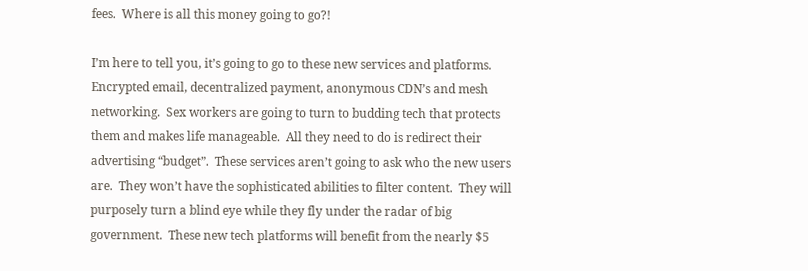fees.  Where is all this money going to go?!

I’m here to tell you, it’s going to go to these new services and platforms.  Encrypted email, decentralized payment, anonymous CDN’s and mesh networking.  Sex workers are going to turn to budding tech that protects them and makes life manageable.  All they need to do is redirect their advertising “budget”.  These services aren’t going to ask who the new users are.  They won’t have the sophisticated abilities to filter content.  They will purposely turn a blind eye while they fly under the radar of big government.  These new tech platforms will benefit from the nearly $5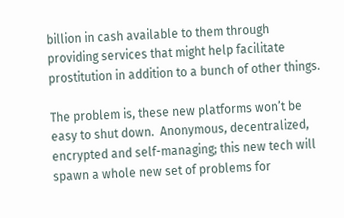billion in cash available to them through providing services that might help facilitate prostitution in addition to a bunch of other things.

The problem is, these new platforms won’t be easy to shut down.  Anonymous, decentralized, encrypted and self-managing; this new tech will spawn a whole new set of problems for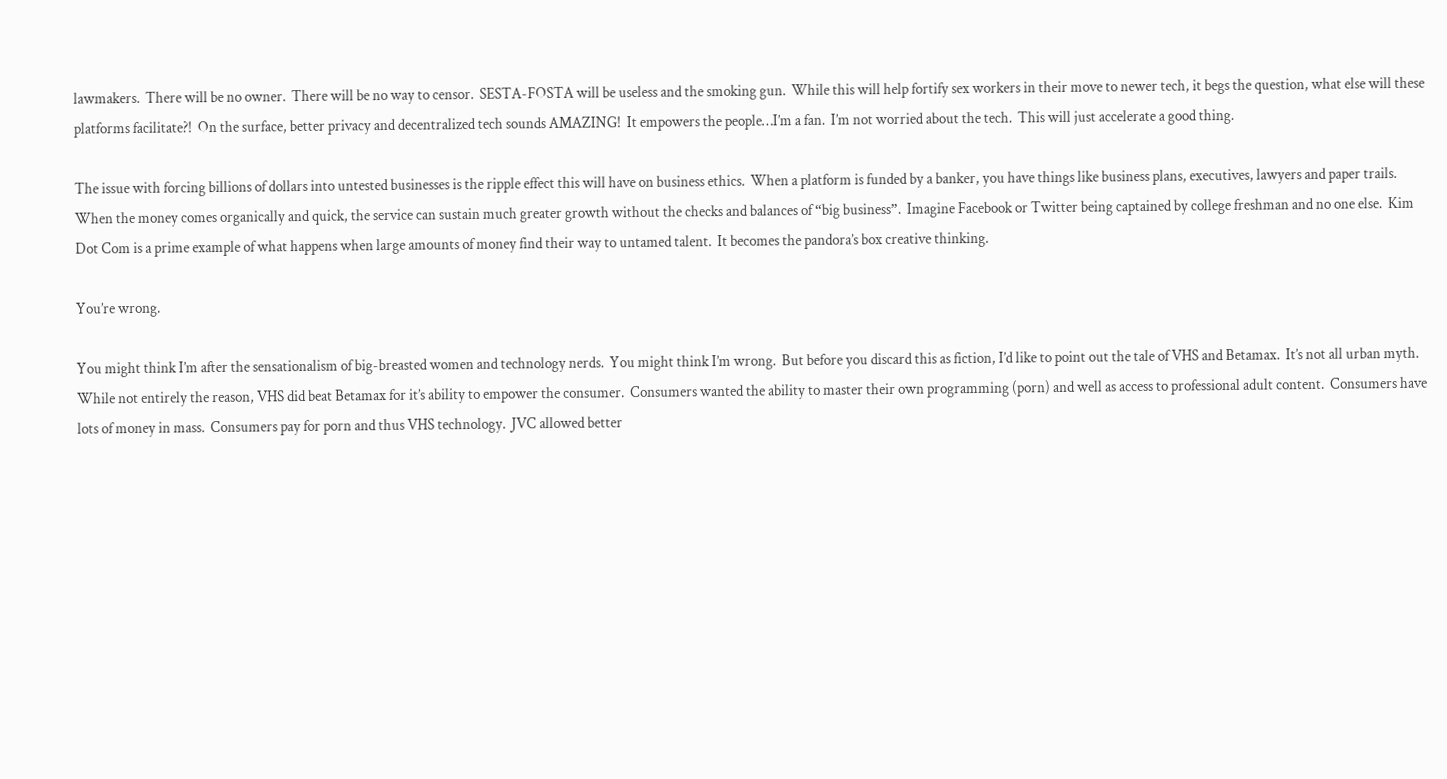lawmakers.  There will be no owner.  There will be no way to censor.  SESTA-FOSTA will be useless and the smoking gun.  While this will help fortify sex workers in their move to newer tech, it begs the question, what else will these platforms facilitate?!  On the surface, better privacy and decentralized tech sounds AMAZING!  It empowers the people…I’m a fan.  I’m not worried about the tech.  This will just accelerate a good thing.

The issue with forcing billions of dollars into untested businesses is the ripple effect this will have on business ethics.  When a platform is funded by a banker, you have things like business plans, executives, lawyers and paper trails.  When the money comes organically and quick, the service can sustain much greater growth without the checks and balances of “big business”.  Imagine Facebook or Twitter being captained by college freshman and no one else.  Kim Dot Com is a prime example of what happens when large amounts of money find their way to untamed talent.  It becomes the pandora’s box creative thinking.

You’re wrong.

You might think I’m after the sensationalism of big-breasted women and technology nerds.  You might think I’m wrong.  But before you discard this as fiction, I’d like to point out the tale of VHS and Betamax.  It’s not all urban myth.  While not entirely the reason, VHS did beat Betamax for it’s ability to empower the consumer.  Consumers wanted the ability to master their own programming (porn) and well as access to professional adult content.  Consumers have lots of money in mass.  Consumers pay for porn and thus VHS technology.  JVC allowed better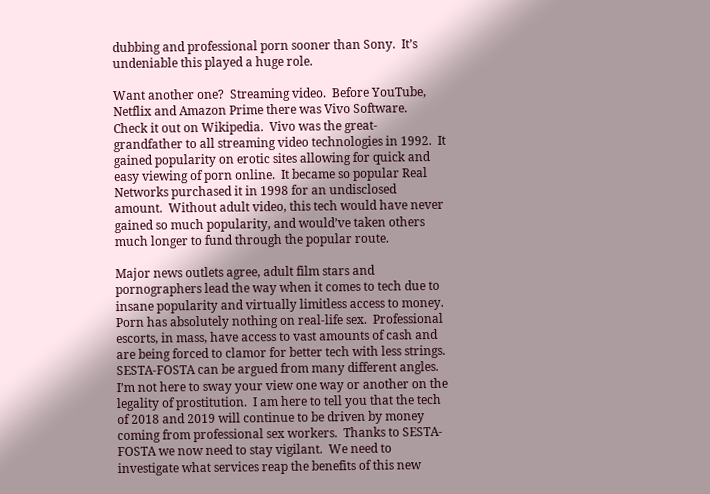dubbing and professional porn sooner than Sony.  It’s undeniable this played a huge role.

Want another one?  Streaming video.  Before YouTube, Netflix and Amazon Prime there was Vivo Software.  Check it out on Wikipedia.  Vivo was the great-grandfather to all streaming video technologies in 1992.  It gained popularity on erotic sites allowing for quick and easy viewing of porn online.  It became so popular Real Networks purchased it in 1998 for an undisclosed amount.  Without adult video, this tech would have never gained so much popularity, and would’ve taken others much longer to fund through the popular route.

Major news outlets agree, adult film stars and pornographers lead the way when it comes to tech due to insane popularity and virtually limitless access to money.  Porn has absolutely nothing on real-life sex.  Professional escorts, in mass, have access to vast amounts of cash and are being forced to clamor for better tech with less strings.  SESTA-FOSTA can be argued from many different angles.  I’m not here to sway your view one way or another on the legality of prostitution.  I am here to tell you that the tech of 2018 and 2019 will continue to be driven by money coming from professional sex workers.  Thanks to SESTA-FOSTA we now need to stay vigilant.  We need to  investigate what services reap the benefits of this new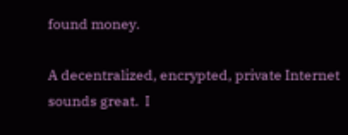found money.

A decentralized, encrypted, private Internet sounds great.  I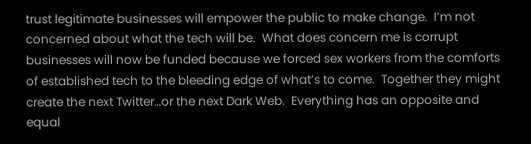trust legitimate businesses will empower the public to make change.  I’m not concerned about what the tech will be.  What does concern me is corrupt businesses will now be funded because we forced sex workers from the comforts of established tech to the bleeding edge of what’s to come.  Together they might create the next Twitter…or the next Dark Web.  Everything has an opposite and equal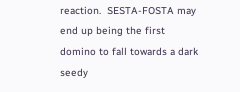reaction.  SESTA-FOSTA may end up being the first domino to fall towards a dark seedy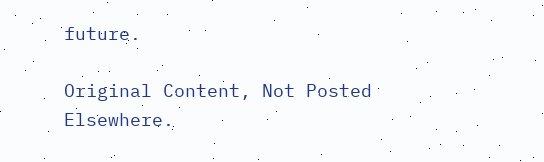future.

Original Content, Not Posted Elsewhere.